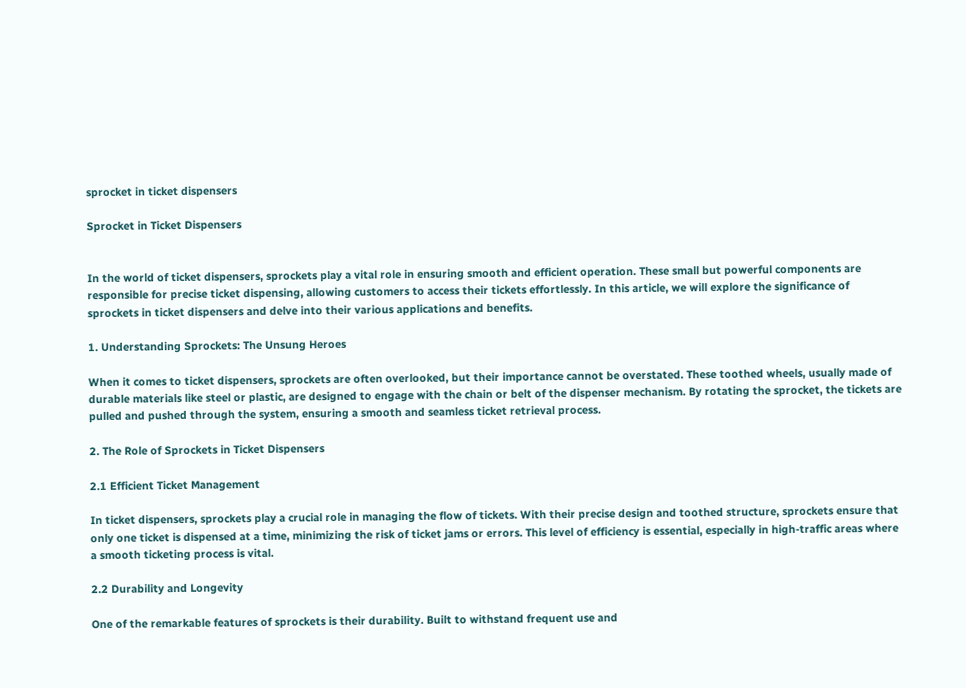sprocket in ticket dispensers

Sprocket in Ticket Dispensers


In the world of ticket dispensers, sprockets play a vital role in ensuring smooth and efficient operation. These small but powerful components are responsible for precise ticket dispensing, allowing customers to access their tickets effortlessly. In this article, we will explore the significance of sprockets in ticket dispensers and delve into their various applications and benefits.

1. Understanding Sprockets: The Unsung Heroes

When it comes to ticket dispensers, sprockets are often overlooked, but their importance cannot be overstated. These toothed wheels, usually made of durable materials like steel or plastic, are designed to engage with the chain or belt of the dispenser mechanism. By rotating the sprocket, the tickets are pulled and pushed through the system, ensuring a smooth and seamless ticket retrieval process.

2. The Role of Sprockets in Ticket Dispensers

2.1 Efficient Ticket Management

In ticket dispensers, sprockets play a crucial role in managing the flow of tickets. With their precise design and toothed structure, sprockets ensure that only one ticket is dispensed at a time, minimizing the risk of ticket jams or errors. This level of efficiency is essential, especially in high-traffic areas where a smooth ticketing process is vital.

2.2 Durability and Longevity

One of the remarkable features of sprockets is their durability. Built to withstand frequent use and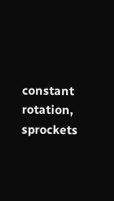constant rotation, sprockets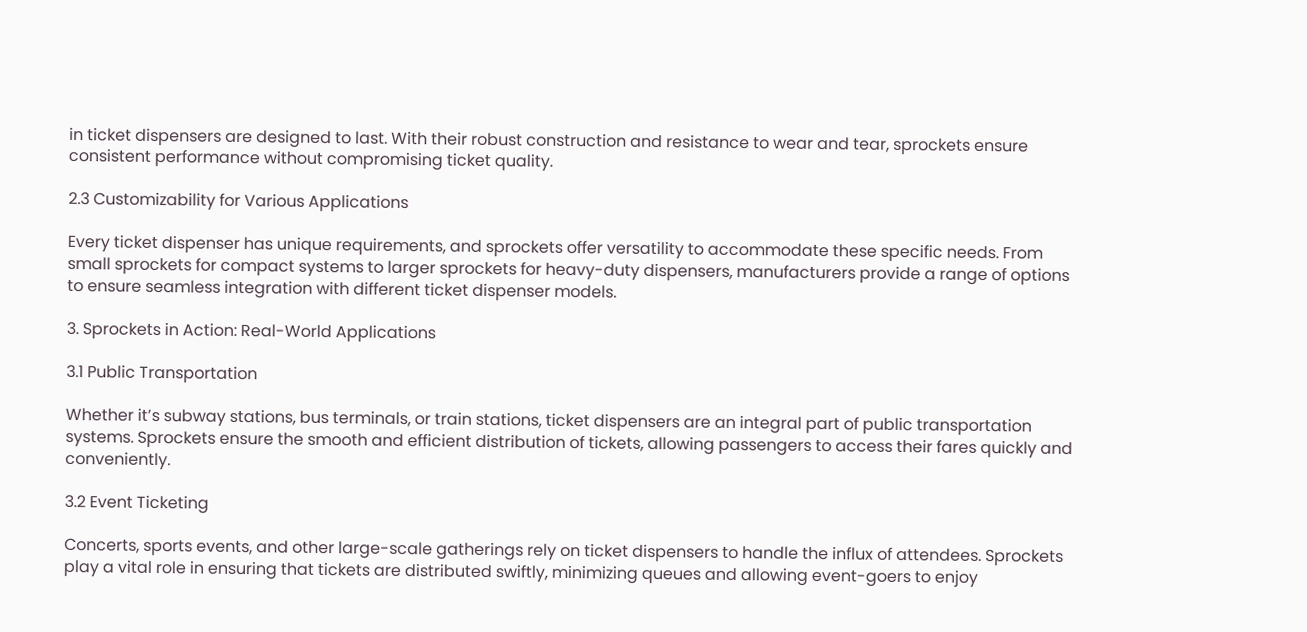in ticket dispensers are designed to last. With their robust construction and resistance to wear and tear, sprockets ensure consistent performance without compromising ticket quality.

2.3 Customizability for Various Applications

Every ticket dispenser has unique requirements, and sprockets offer versatility to accommodate these specific needs. From small sprockets for compact systems to larger sprockets for heavy-duty dispensers, manufacturers provide a range of options to ensure seamless integration with different ticket dispenser models.

3. Sprockets in Action: Real-World Applications

3.1 Public Transportation

Whether it’s subway stations, bus terminals, or train stations, ticket dispensers are an integral part of public transportation systems. Sprockets ensure the smooth and efficient distribution of tickets, allowing passengers to access their fares quickly and conveniently.

3.2 Event Ticketing

Concerts, sports events, and other large-scale gatherings rely on ticket dispensers to handle the influx of attendees. Sprockets play a vital role in ensuring that tickets are distributed swiftly, minimizing queues and allowing event-goers to enjoy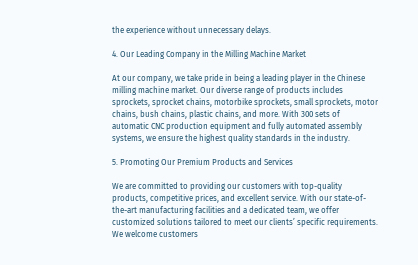the experience without unnecessary delays.

4. Our Leading Company in the Milling Machine Market

At our company, we take pride in being a leading player in the Chinese milling machine market. Our diverse range of products includes sprockets, sprocket chains, motorbike sprockets, small sprockets, motor chains, bush chains, plastic chains, and more. With 300 sets of automatic CNC production equipment and fully automated assembly systems, we ensure the highest quality standards in the industry.

5. Promoting Our Premium Products and Services

We are committed to providing our customers with top-quality products, competitive prices, and excellent service. With our state-of-the-art manufacturing facilities and a dedicated team, we offer customized solutions tailored to meet our clients’ specific requirements. We welcome customers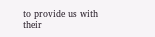to provide us with their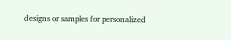designs or samples for personalized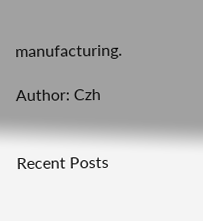manufacturing.

Author: Czh


Recent Posts